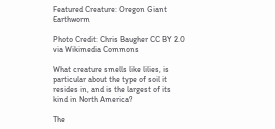Featured Creature: Oregon Giant Earthworm

Photo Credit: Chris Baugher CC BY 2.0 via Wikimedia Commons

What creature smells like lilies, is particular about the type of soil it resides in, and is the largest of its kind in North America?

The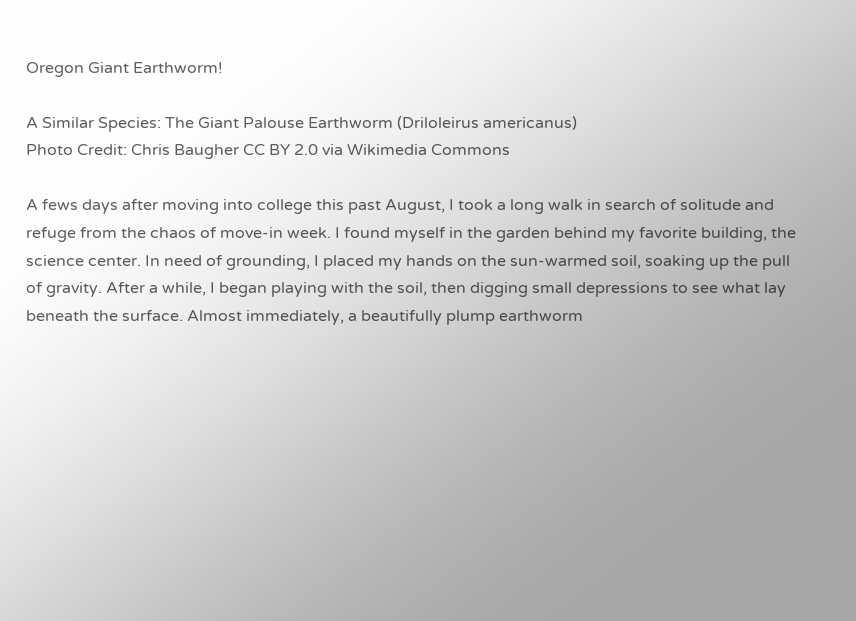Oregon Giant Earthworm!

A Similar Species: The Giant Palouse Earthworm (Driloleirus americanus)
Photo Credit: Chris Baugher CC BY 2.0 via Wikimedia Commons

A fews days after moving into college this past August, I took a long walk in search of solitude and refuge from the chaos of move-in week. I found myself in the garden behind my favorite building, the science center. In need of grounding, I placed my hands on the sun-warmed soil, soaking up the pull of gravity. After a while, I began playing with the soil, then digging small depressions to see what lay beneath the surface. Almost immediately, a beautifully plump earthworm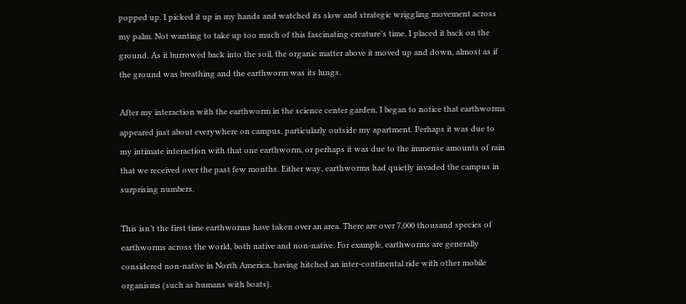popped up. I picked it up in my hands and watched its slow and strategic wriggling movement across my palm. Not wanting to take up too much of this fascinating creature’s time, I placed it back on the ground. As it burrowed back into the soil, the organic matter above it moved up and down, almost as if the ground was breathing and the earthworm was its lungs.

After my interaction with the earthworm in the science center garden, I began to notice that earthworms appeared just about everywhere on campus, particularly outside my apartment. Perhaps it was due to my intimate interaction with that one earthworm, or perhaps it was due to the immense amounts of rain that we received over the past few months. Either way, earthworms had quietly invaded the campus in surprising numbers.

This isn’t the first time earthworms have taken over an area. There are over 7,000 thousand species of earthworms across the world, both native and non-native. For example, earthworms are generally considered non-native in North America, having hitched an inter-continental ride with other mobile organisms (such as humans with boats).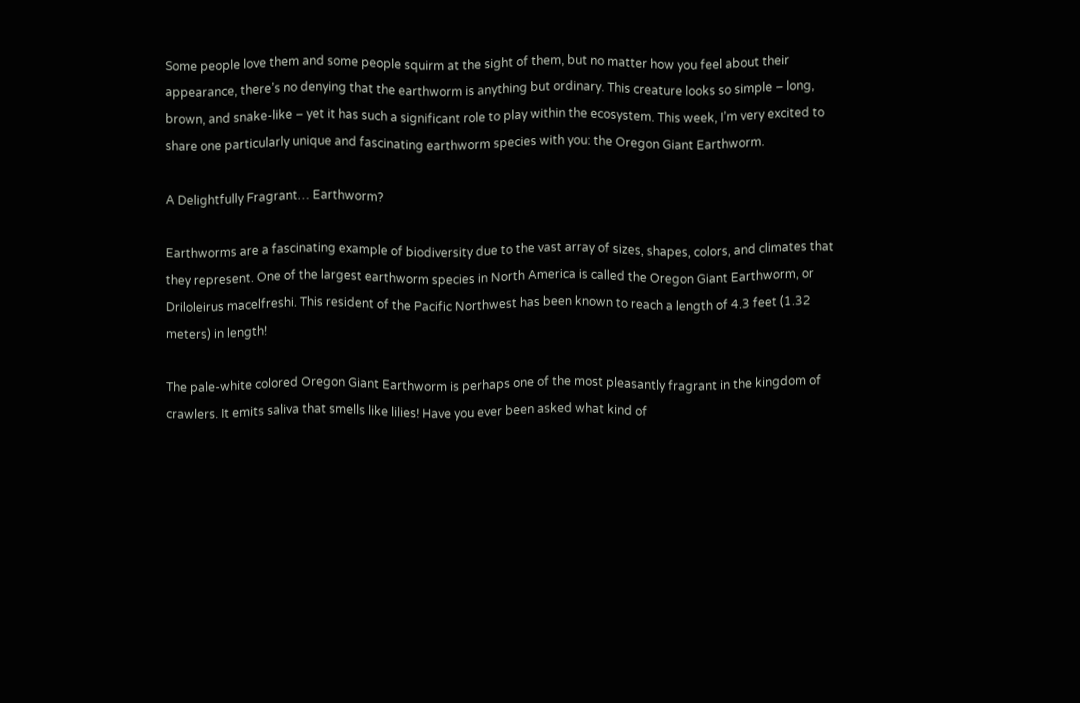Some people love them and some people squirm at the sight of them, but no matter how you feel about their appearance, there’s no denying that the earthworm is anything but ordinary. This creature looks so simple – long, brown, and snake-like – yet it has such a significant role to play within the ecosystem. This week, I’m very excited to share one particularly unique and fascinating earthworm species with you: the Oregon Giant Earthworm.

A Delightfully Fragrant… Earthworm?

Earthworms are a fascinating example of biodiversity due to the vast array of sizes, shapes, colors, and climates that they represent. One of the largest earthworm species in North America is called the Oregon Giant Earthworm, or Driloleirus macelfreshi. This resident of the Pacific Northwest has been known to reach a length of 4.3 feet (1.32 meters) in length!

The pale-white colored Oregon Giant Earthworm is perhaps one of the most pleasantly fragrant in the kingdom of crawlers. It emits saliva that smells like lilies! Have you ever been asked what kind of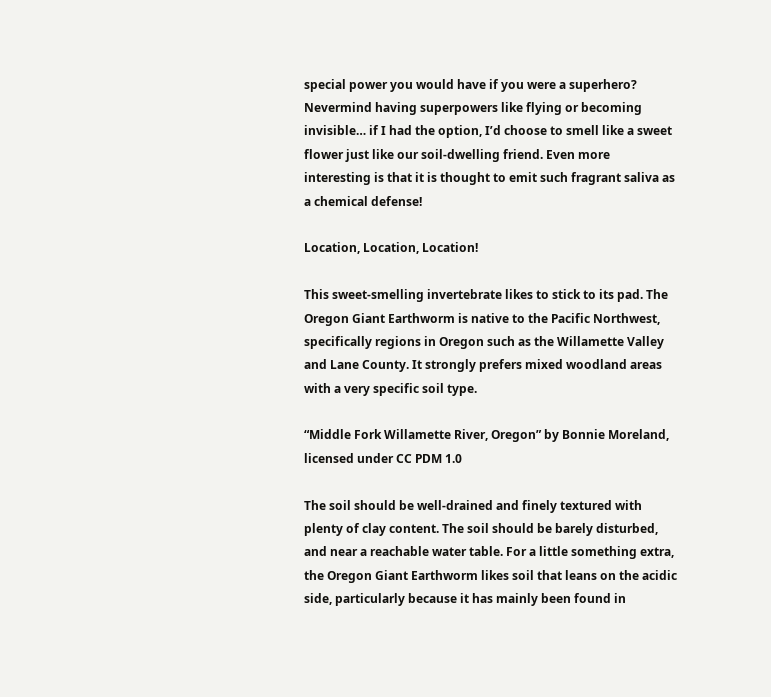special power you would have if you were a superhero? Nevermind having superpowers like flying or becoming invisible… if I had the option, I’d choose to smell like a sweet flower just like our soil-dwelling friend. Even more interesting is that it is thought to emit such fragrant saliva as a chemical defense!

Location, Location, Location!

This sweet-smelling invertebrate likes to stick to its pad. The Oregon Giant Earthworm is native to the Pacific Northwest, specifically regions in Oregon such as the Willamette Valley and Lane County. It strongly prefers mixed woodland areas with a very specific soil type.

“Middle Fork Willamette River, Oregon” by Bonnie Moreland, licensed under CC PDM 1.0

The soil should be well-drained and finely textured with plenty of clay content. The soil should be barely disturbed, and near a reachable water table. For a little something extra, the Oregon Giant Earthworm likes soil that leans on the acidic side, particularly because it has mainly been found in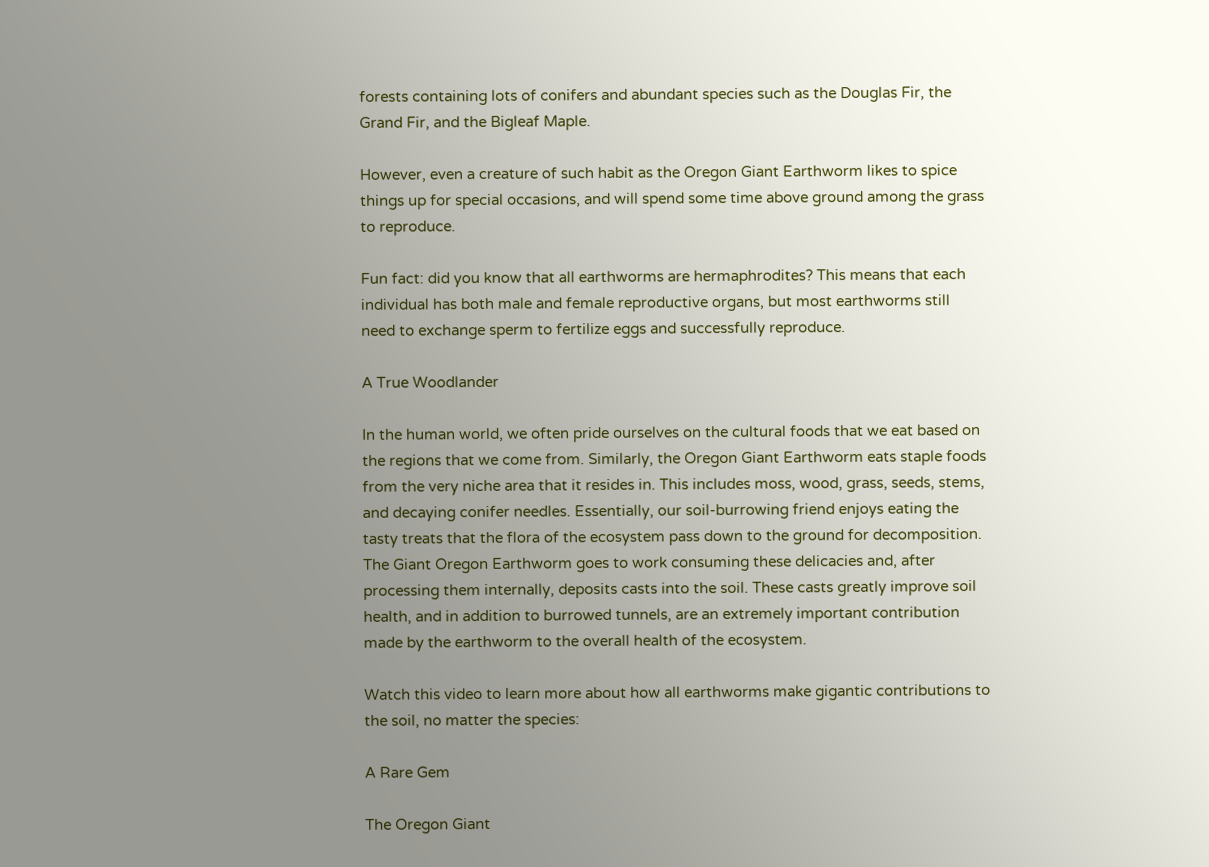forests containing lots of conifers and abundant species such as the Douglas Fir, the Grand Fir, and the Bigleaf Maple.

However, even a creature of such habit as the Oregon Giant Earthworm likes to spice things up for special occasions, and will spend some time above ground among the grass to reproduce.

Fun fact: did you know that all earthworms are hermaphrodites? This means that each individual has both male and female reproductive organs, but most earthworms still need to exchange sperm to fertilize eggs and successfully reproduce.

A True Woodlander

In the human world, we often pride ourselves on the cultural foods that we eat based on the regions that we come from. Similarly, the Oregon Giant Earthworm eats staple foods from the very niche area that it resides in. This includes moss, wood, grass, seeds, stems, and decaying conifer needles. Essentially, our soil-burrowing friend enjoys eating the tasty treats that the flora of the ecosystem pass down to the ground for decomposition. The Giant Oregon Earthworm goes to work consuming these delicacies and, after processing them internally, deposits casts into the soil. These casts greatly improve soil health, and in addition to burrowed tunnels, are an extremely important contribution made by the earthworm to the overall health of the ecosystem.

Watch this video to learn more about how all earthworms make gigantic contributions to the soil, no matter the species:

A Rare Gem

The Oregon Giant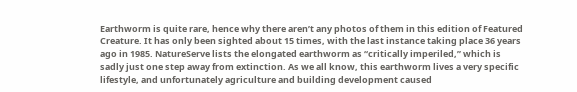Earthworm is quite rare, hence why there aren’t any photos of them in this edition of Featured Creature. It has only been sighted about 15 times, with the last instance taking place 36 years ago in 1985. NatureServe lists the elongated earthworm as “critically imperiled,” which is sadly just one step away from extinction. As we all know, this earthworm lives a very specific lifestyle, and unfortunately agriculture and building development caused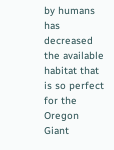by humans has decreased the available habitat that is so perfect for the Oregon Giant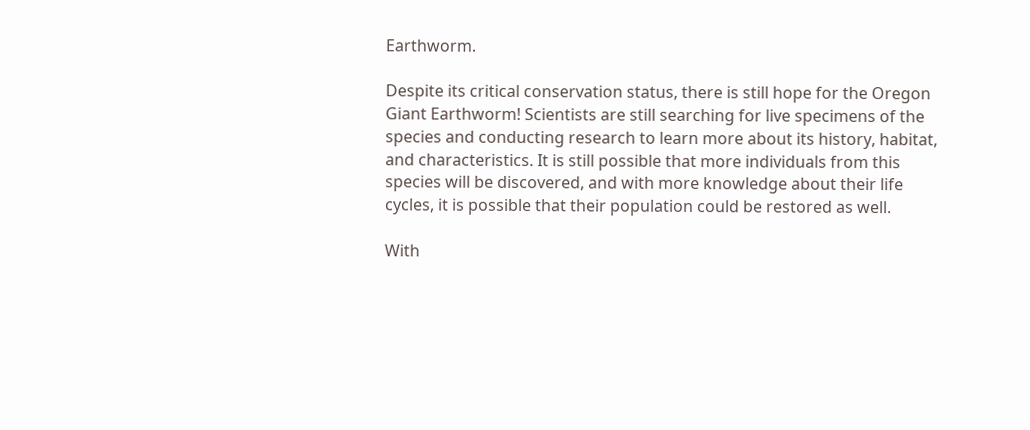Earthworm.

Despite its critical conservation status, there is still hope for the Oregon Giant Earthworm! Scientists are still searching for live specimens of the species and conducting research to learn more about its history, habitat, and characteristics. It is still possible that more individuals from this species will be discovered, and with more knowledge about their life cycles, it is possible that their population could be restored as well.

With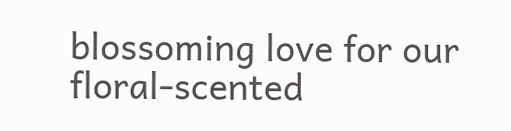blossoming love for our floral-scented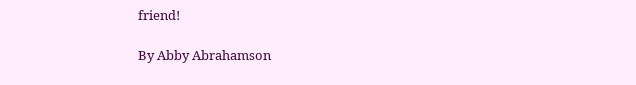friend!

By Abby Abrahamson